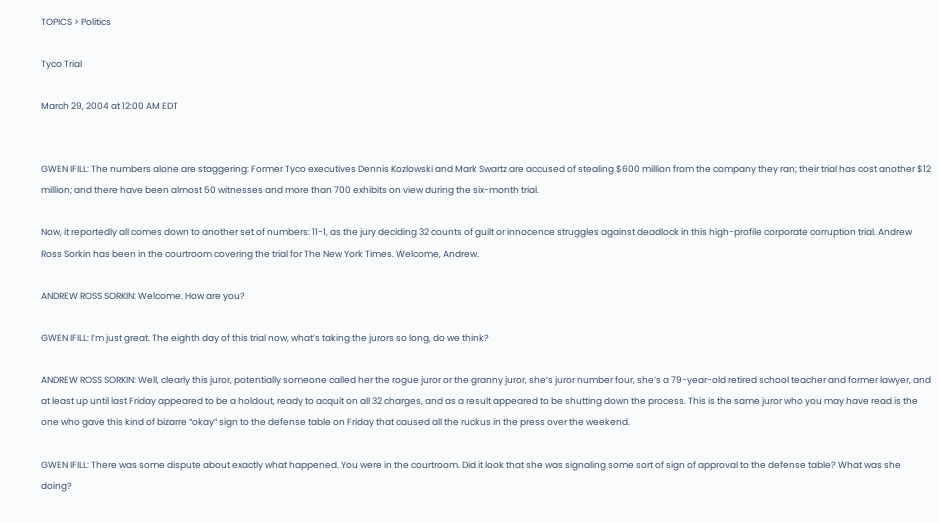TOPICS > Politics

Tyco Trial

March 29, 2004 at 12:00 AM EDT


GWEN IFILL: The numbers alone are staggering: Former Tyco executives Dennis Kozlowski and Mark Swartz are accused of stealing $600 million from the company they ran; their trial has cost another $12 million; and there have been almost 50 witnesses and more than 700 exhibits on view during the six-month trial.

Now, it reportedly all comes down to another set of numbers: 11-1, as the jury deciding 32 counts of guilt or innocence struggles against deadlock in this high-profile corporate corruption trial. Andrew Ross Sorkin has been in the courtroom covering the trial for The New York Times. Welcome, Andrew.

ANDREW ROSS SORKIN: Welcome. How are you?

GWEN IFILL: I’m just great. The eighth day of this trial now, what’s taking the jurors so long, do we think?

ANDREW ROSS SORKIN: Well, clearly this juror, potentially someone called her the rogue juror or the granny juror, she’s juror number four, she’s a 79-year-old retired school teacher and former lawyer, and at least up until last Friday appeared to be a holdout, ready to acquit on all 32 charges, and as a result appeared to be shutting down the process. This is the same juror who you may have read is the one who gave this kind of bizarre “okay” sign to the defense table on Friday that caused all the ruckus in the press over the weekend.

GWEN IFILL: There was some dispute about exactly what happened. You were in the courtroom. Did it look that she was signaling some sort of sign of approval to the defense table? What was she doing?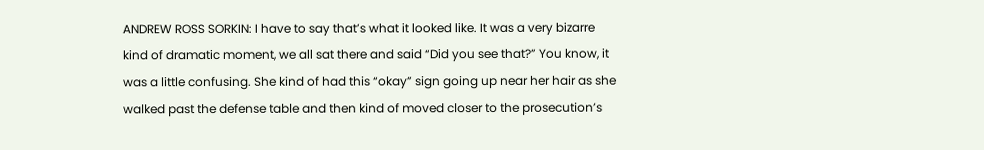ANDREW ROSS SORKIN: I have to say that’s what it looked like. It was a very bizarre kind of dramatic moment, we all sat there and said “Did you see that?” You know, it was a little confusing. She kind of had this “okay” sign going up near her hair as she walked past the defense table and then kind of moved closer to the prosecution’s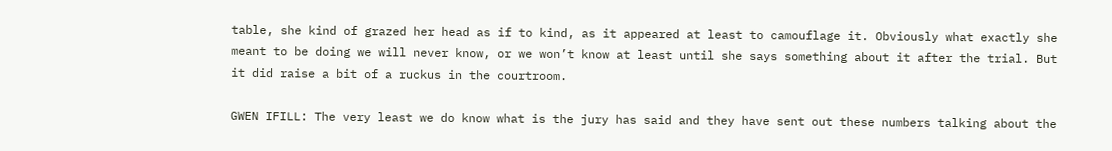table, she kind of grazed her head as if to kind, as it appeared at least to camouflage it. Obviously what exactly she meant to be doing we will never know, or we won’t know at least until she says something about it after the trial. But it did raise a bit of a ruckus in the courtroom.

GWEN IFILL: The very least we do know what is the jury has said and they have sent out these numbers talking about the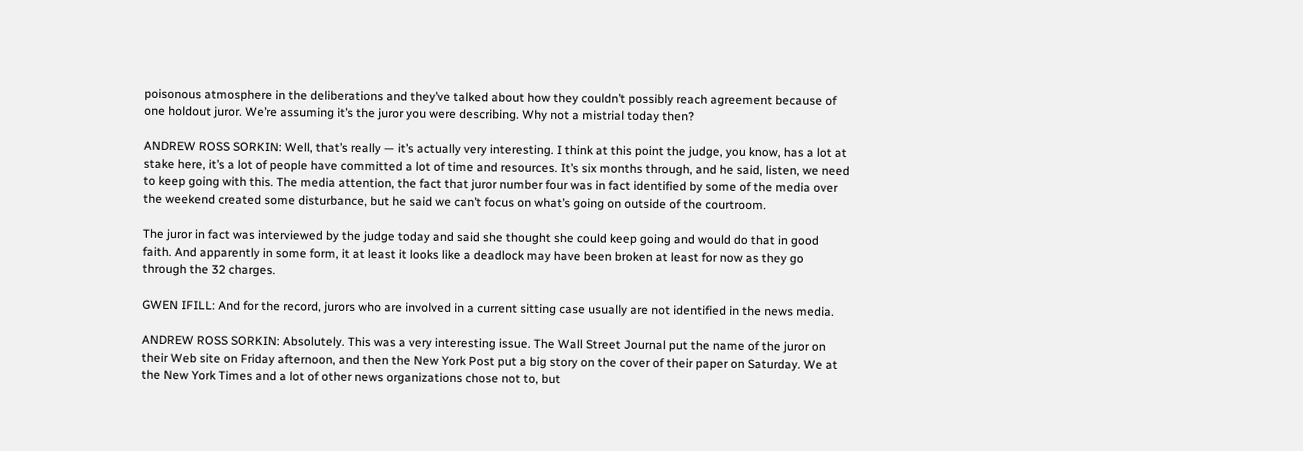poisonous atmosphere in the deliberations and they’ve talked about how they couldn’t possibly reach agreement because of one holdout juror. We’re assuming it’s the juror you were describing. Why not a mistrial today then?

ANDREW ROSS SORKIN: Well, that’s really — it’s actually very interesting. I think at this point the judge, you know, has a lot at stake here, it’s a lot of people have committed a lot of time and resources. It’s six months through, and he said, listen, we need to keep going with this. The media attention, the fact that juror number four was in fact identified by some of the media over the weekend created some disturbance, but he said we can’t focus on what’s going on outside of the courtroom.

The juror in fact was interviewed by the judge today and said she thought she could keep going and would do that in good faith. And apparently in some form, it at least it looks like a deadlock may have been broken at least for now as they go through the 32 charges.

GWEN IFILL: And for the record, jurors who are involved in a current sitting case usually are not identified in the news media.

ANDREW ROSS SORKIN: Absolutely. This was a very interesting issue. The Wall Street Journal put the name of the juror on their Web site on Friday afternoon, and then the New York Post put a big story on the cover of their paper on Saturday. We at the New York Times and a lot of other news organizations chose not to, but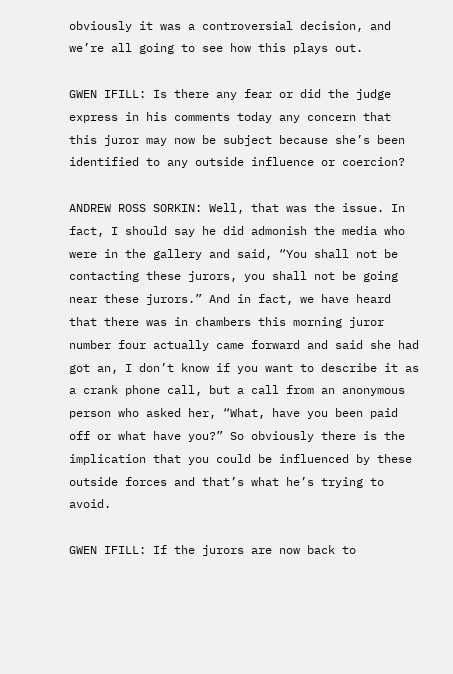obviously it was a controversial decision, and we’re all going to see how this plays out.

GWEN IFILL: Is there any fear or did the judge express in his comments today any concern that this juror may now be subject because she’s been identified to any outside influence or coercion?

ANDREW ROSS SORKIN: Well, that was the issue. In fact, I should say he did admonish the media who were in the gallery and said, “You shall not be contacting these jurors, you shall not be going near these jurors.” And in fact, we have heard that there was in chambers this morning juror number four actually came forward and said she had got an, I don’t know if you want to describe it as a crank phone call, but a call from an anonymous person who asked her, “What, have you been paid off or what have you?” So obviously there is the implication that you could be influenced by these outside forces and that’s what he’s trying to avoid.

GWEN IFILL: If the jurors are now back to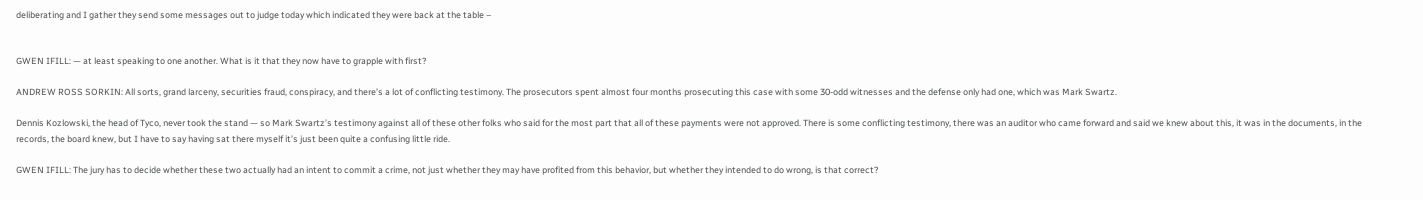deliberating and I gather they send some messages out to judge today which indicated they were back at the table –


GWEN IFILL: — at least speaking to one another. What is it that they now have to grapple with first?

ANDREW ROSS SORKIN: All sorts, grand larceny, securities fraud, conspiracy, and there’s a lot of conflicting testimony. The prosecutors spent almost four months prosecuting this case with some 30-odd witnesses and the defense only had one, which was Mark Swartz.

Dennis Kozlowski, the head of Tyco, never took the stand — so Mark Swartz’s testimony against all of these other folks who said for the most part that all of these payments were not approved. There is some conflicting testimony, there was an auditor who came forward and said we knew about this, it was in the documents, in the records, the board knew, but I have to say having sat there myself it’s just been quite a confusing little ride.

GWEN IFILL: The jury has to decide whether these two actually had an intent to commit a crime, not just whether they may have profited from this behavior, but whether they intended to do wrong, is that correct?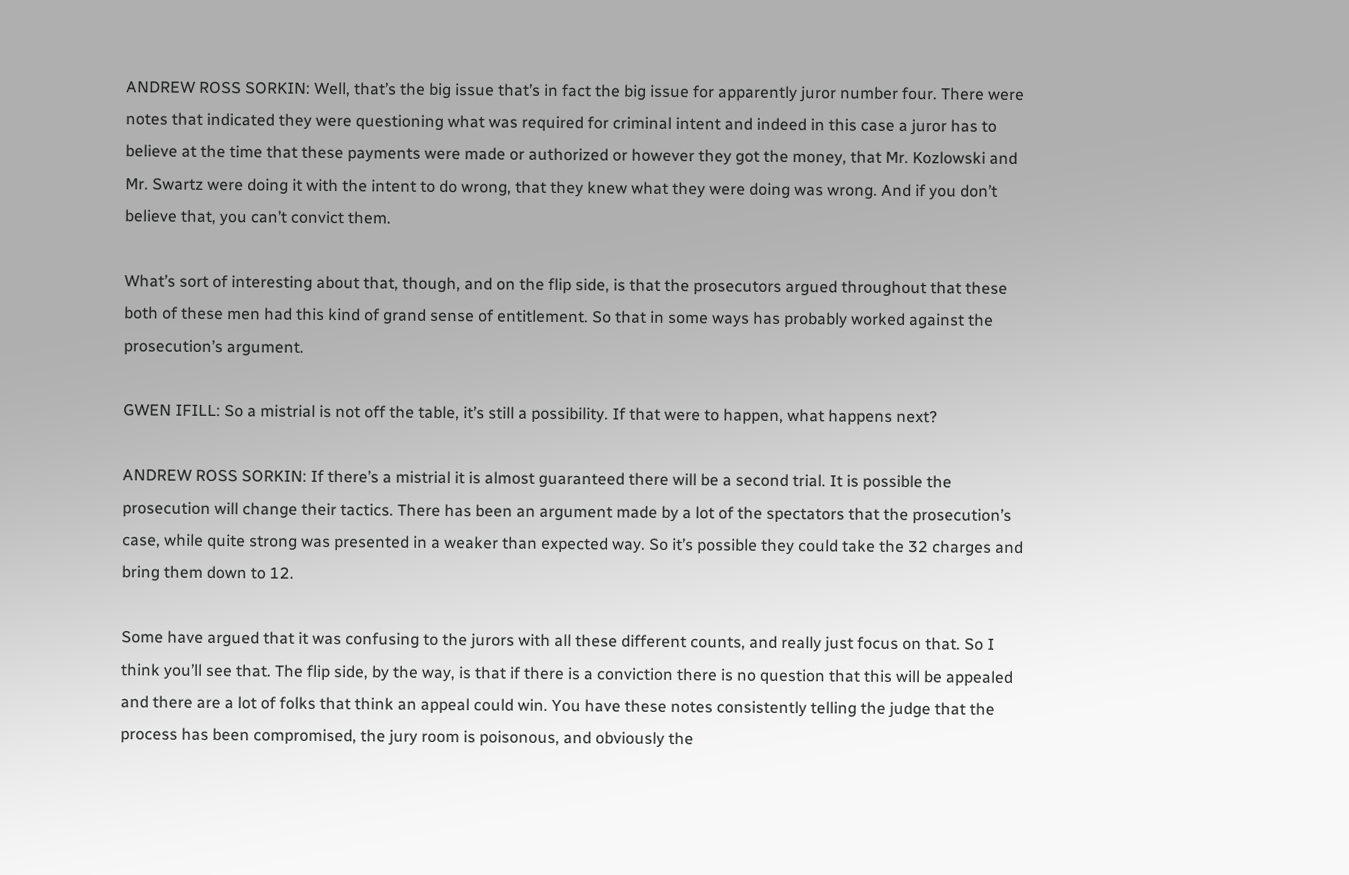ANDREW ROSS SORKIN: Well, that’s the big issue that’s in fact the big issue for apparently juror number four. There were notes that indicated they were questioning what was required for criminal intent and indeed in this case a juror has to believe at the time that these payments were made or authorized or however they got the money, that Mr. Kozlowski and Mr. Swartz were doing it with the intent to do wrong, that they knew what they were doing was wrong. And if you don’t believe that, you can’t convict them.

What’s sort of interesting about that, though, and on the flip side, is that the prosecutors argued throughout that these both of these men had this kind of grand sense of entitlement. So that in some ways has probably worked against the prosecution’s argument.

GWEN IFILL: So a mistrial is not off the table, it’s still a possibility. If that were to happen, what happens next?

ANDREW ROSS SORKIN: If there’s a mistrial it is almost guaranteed there will be a second trial. It is possible the prosecution will change their tactics. There has been an argument made by a lot of the spectators that the prosecution’s case, while quite strong was presented in a weaker than expected way. So it’s possible they could take the 32 charges and bring them down to 12.

Some have argued that it was confusing to the jurors with all these different counts, and really just focus on that. So I think you’ll see that. The flip side, by the way, is that if there is a conviction there is no question that this will be appealed and there are a lot of folks that think an appeal could win. You have these notes consistently telling the judge that the process has been compromised, the jury room is poisonous, and obviously the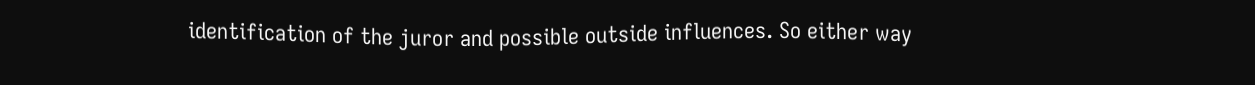identification of the juror and possible outside influences. So either way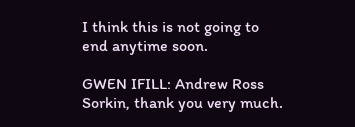I think this is not going to end anytime soon.

GWEN IFILL: Andrew Ross Sorkin, thank you very much.